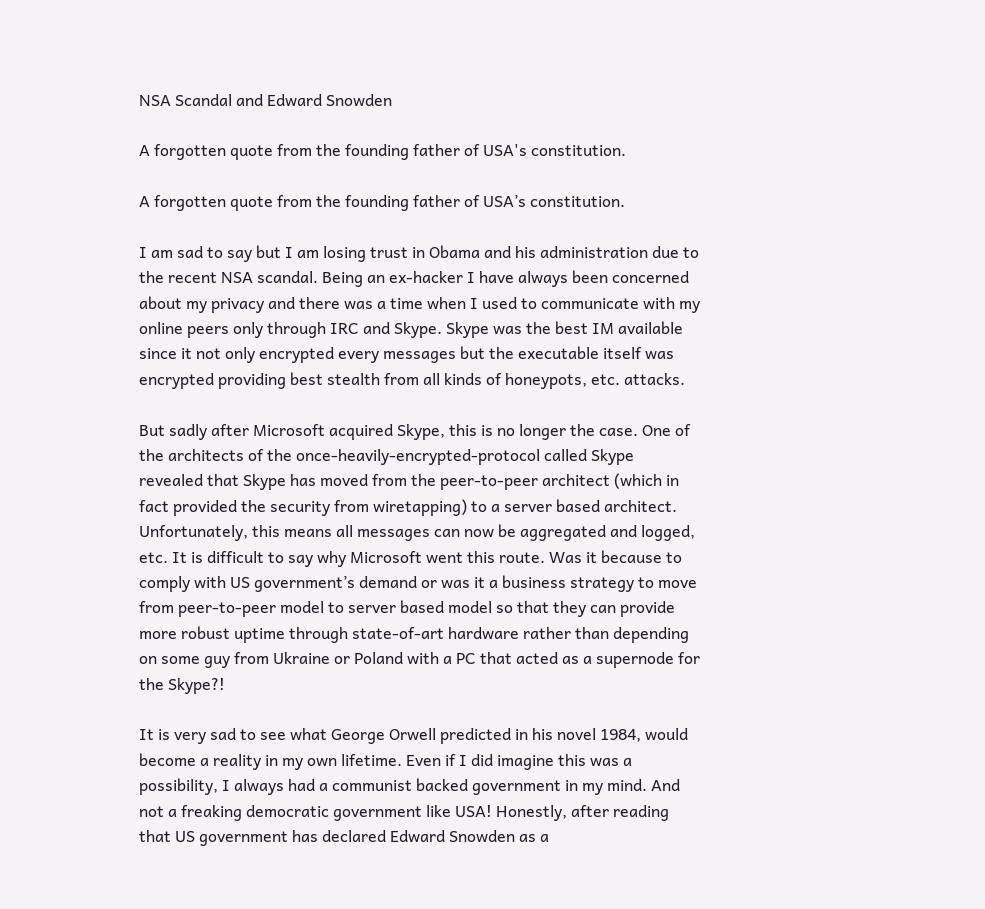NSA Scandal and Edward Snowden

A forgotten quote from the founding father of USA's constitution.

A forgotten quote from the founding father of USA’s constitution.

I am sad to say but I am losing trust in Obama and his administration due to the recent NSA scandal. Being an ex-hacker I have always been concerned about my privacy and there was a time when I used to communicate with my online peers only through IRC and Skype. Skype was the best IM available since it not only encrypted every messages but the executable itself was encrypted providing best stealth from all kinds of honeypots, etc. attacks.

But sadly after Microsoft acquired Skype, this is no longer the case. One of the architects of the once-heavily-encrypted-protocol called Skype revealed that Skype has moved from the peer-to-peer architect (which in fact provided the security from wiretapping) to a server based architect. Unfortunately, this means all messages can now be aggregated and logged, etc. It is difficult to say why Microsoft went this route. Was it because to comply with US government’s demand or was it a business strategy to move from peer-to-peer model to server based model so that they can provide more robust uptime through state-of-art hardware rather than depending on some guy from Ukraine or Poland with a PC that acted as a supernode for the Skype?!

It is very sad to see what George Orwell predicted in his novel 1984, would become a reality in my own lifetime. Even if I did imagine this was a possibility, I always had a communist backed government in my mind. And not a freaking democratic government like USA! Honestly, after reading that US government has declared Edward Snowden as a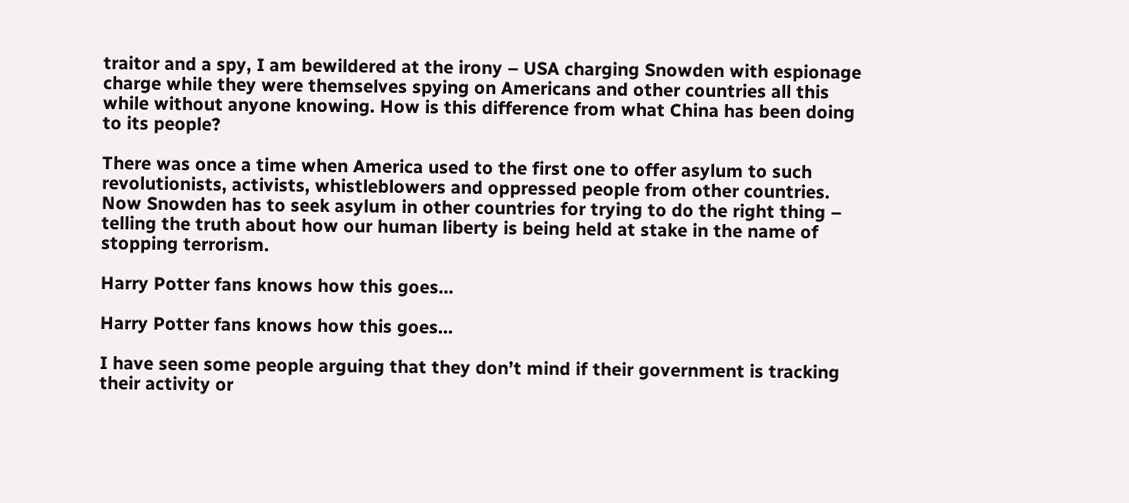traitor and a spy, I am bewildered at the irony – USA charging Snowden with espionage charge while they were themselves spying on Americans and other countries all this while without anyone knowing. How is this difference from what China has been doing to its people?

There was once a time when America used to the first one to offer asylum to such revolutionists, activists, whistleblowers and oppressed people from other countries. Now Snowden has to seek asylum in other countries for trying to do the right thing – telling the truth about how our human liberty is being held at stake in the name of stopping terrorism.

Harry Potter fans knows how this goes...

Harry Potter fans knows how this goes…

I have seen some people arguing that they don’t mind if their government is tracking their activity or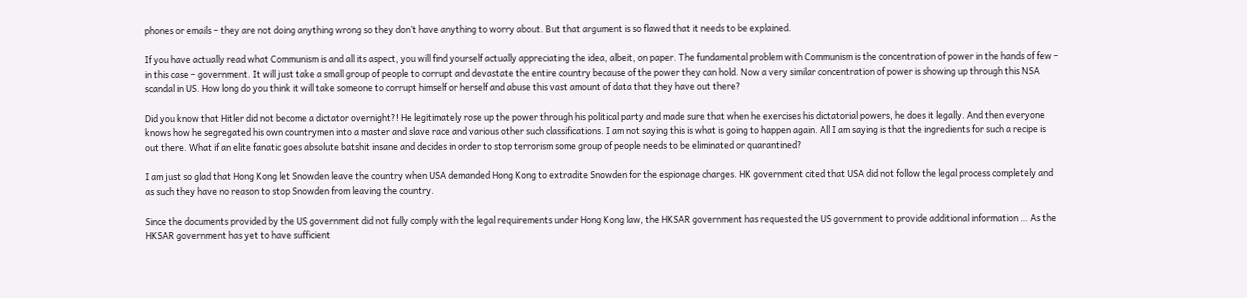phones or emails – they are not doing anything wrong so they don’t have anything to worry about. But that argument is so flawed that it needs to be explained.

If you have actually read what Communism is and all its aspect, you will find yourself actually appreciating the idea, albeit, on paper. The fundamental problem with Communism is the concentration of power in the hands of few – in this case – government. It will just take a small group of people to corrupt and devastate the entire country because of the power they can hold. Now a very similar concentration of power is showing up through this NSA scandal in US. How long do you think it will take someone to corrupt himself or herself and abuse this vast amount of data that they have out there?

Did you know that Hitler did not become a dictator overnight?! He legitimately rose up the power through his political party and made sure that when he exercises his dictatorial powers, he does it legally. And then everyone knows how he segregated his own countrymen into a master and slave race and various other such classifications. I am not saying this is what is going to happen again. All I am saying is that the ingredients for such a recipe is out there. What if an elite fanatic goes absolute batshit insane and decides in order to stop terrorism some group of people needs to be eliminated or quarantined?

I am just so glad that Hong Kong let Snowden leave the country when USA demanded Hong Kong to extradite Snowden for the espionage charges. HK government cited that USA did not follow the legal process completely and as such they have no reason to stop Snowden from leaving the country.

Since the documents provided by the US government did not fully comply with the legal requirements under Hong Kong law, the HKSAR government has requested the US government to provide additional information … As the HKSAR government has yet to have sufficient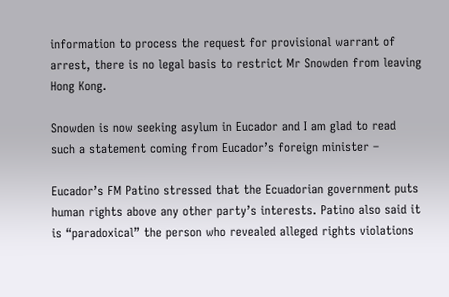information to process the request for provisional warrant of arrest, there is no legal basis to restrict Mr Snowden from leaving Hong Kong.

Snowden is now seeking asylum in Eucador and I am glad to read such a statement coming from Eucador’s foreign minister –

Eucador’s FM Patino stressed that the Ecuadorian government puts human rights above any other party’s interests. Patino also said it is “paradoxical” the person who revealed alleged rights violations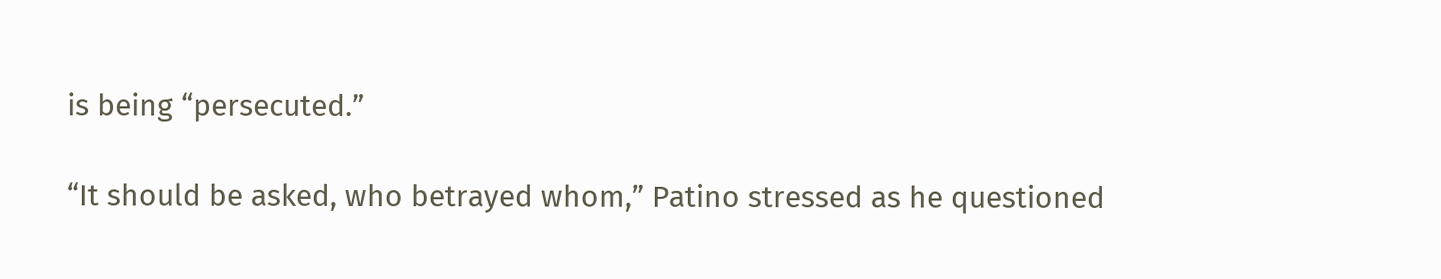is being “persecuted.”

“It should be asked, who betrayed whom,” Patino stressed as he questioned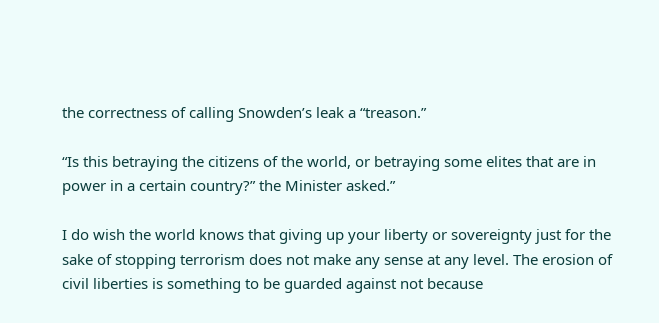the correctness of calling Snowden’s leak a “treason.”

“Is this betraying the citizens of the world, or betraying some elites that are in power in a certain country?” the Minister asked.”

I do wish the world knows that giving up your liberty or sovereignty just for the sake of stopping terrorism does not make any sense at any level. The erosion of civil liberties is something to be guarded against not because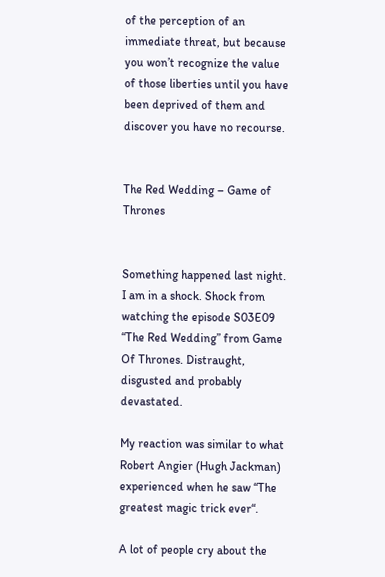of the perception of an immediate threat, but because you won’t recognize the value of those liberties until you have been deprived of them and discover you have no recourse.


The Red Wedding – Game of Thrones


Something happened last night. I am in a shock. Shock from watching the episode S03E09 “The Red Wedding” from Game Of Thrones. Distraught, disgusted and probably devastated.

My reaction was similar to what Robert Angier (Hugh Jackman) experienced when he saw “The greatest magic trick ever“.

A lot of people cry about the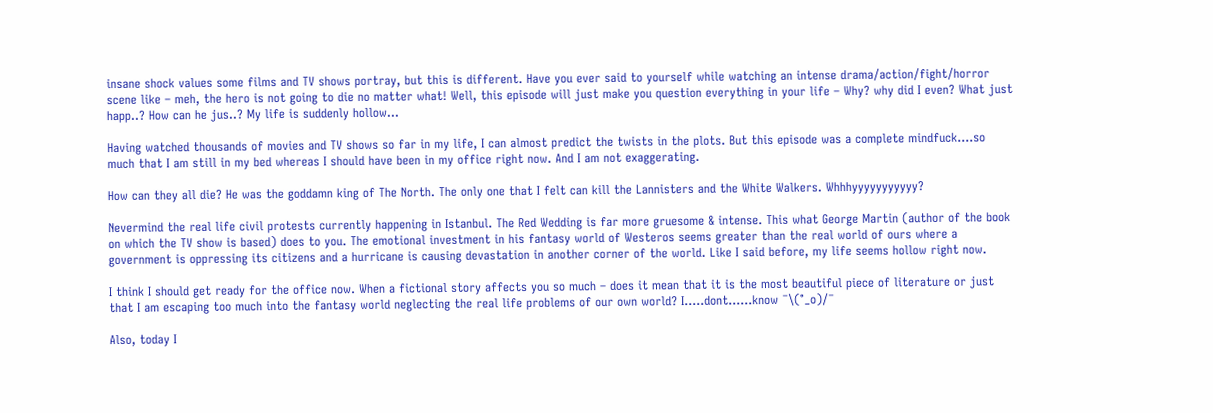insane shock values some films and TV shows portray, but this is different. Have you ever said to yourself while watching an intense drama/action/fight/horror scene like – meh, the hero is not going to die no matter what! Well, this episode will just make you question everything in your life – Why? why did I even? What just happ..? How can he jus..? My life is suddenly hollow…

Having watched thousands of movies and TV shows so far in my life, I can almost predict the twists in the plots. But this episode was a complete mindfuck….so much that I am still in my bed whereas I should have been in my office right now. And I am not exaggerating.

How can they all die? He was the goddamn king of The North. The only one that I felt can kill the Lannisters and the White Walkers. Whhhyyyyyyyyyyy?

Nevermind the real life civil protests currently happening in Istanbul. The Red Wedding is far more gruesome & intense. This what George Martin (author of the book on which the TV show is based) does to you. The emotional investment in his fantasy world of Westeros seems greater than the real world of ours where a government is oppressing its citizens and a hurricane is causing devastation in another corner of the world. Like I said before, my life seems hollow right now.

I think I should get ready for the office now. When a fictional story affects you so much – does it mean that it is the most beautiful piece of literature or just that I am escaping too much into the fantasy world neglecting the real life problems of our own world? I…..dont……know ¯\(°_o)/¯

Also, today I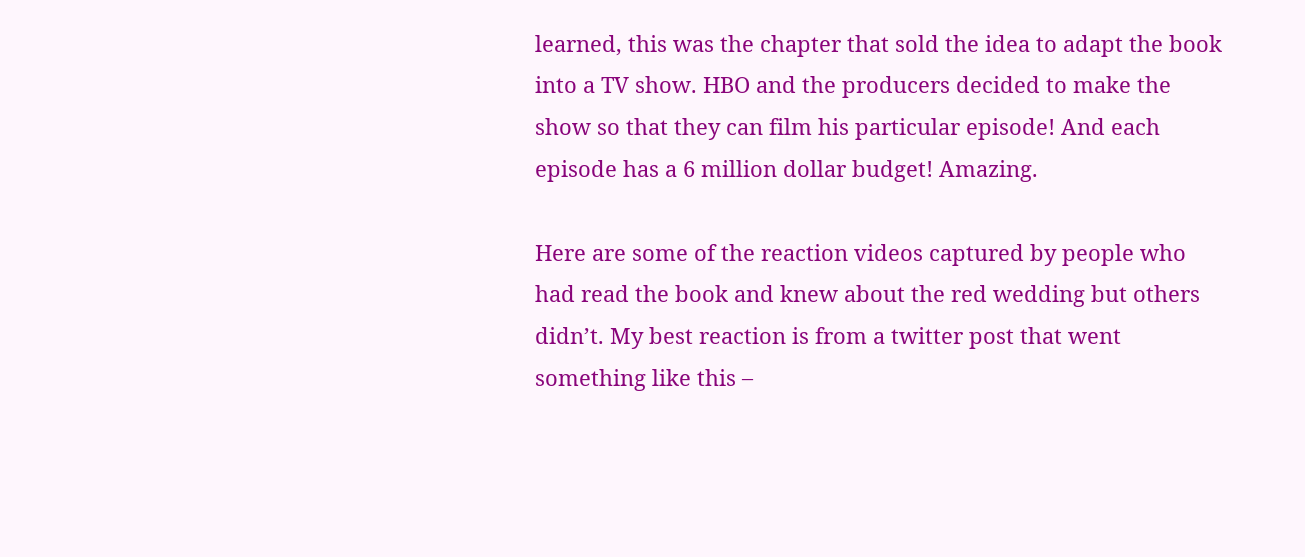learned, this was the chapter that sold the idea to adapt the book into a TV show. HBO and the producers decided to make the show so that they can film his particular episode! And each episode has a 6 million dollar budget! Amazing.

Here are some of the reaction videos captured by people who had read the book and knew about the red wedding but others didn’t. My best reaction is from a twitter post that went something like this –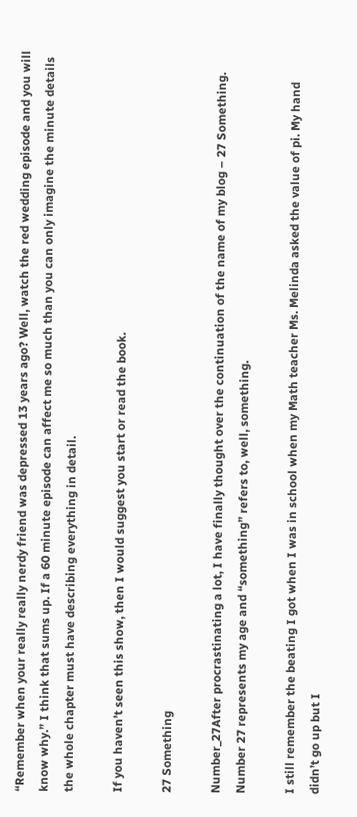“Remember when your really really nerdy friend was depressed 13 years ago? Well, watch the red wedding episode and you will know why.” I think that sums up. If a 60 minute episode can affect me so much than you can only imagine the minute details the whole chapter must have describing everything in detail.

If you haven’t seen this show, then I would suggest you start or read the book.

27 Something

Number_27After procrastinating a lot, I have finally thought over the continuation of the name of my blog – 27 Something. Number 27 represents my age and “something” refers to, well, something.

I still remember the beating I got when I was in school when my Math teacher Ms. Melinda asked the value of pi. My hand didn’t go up but I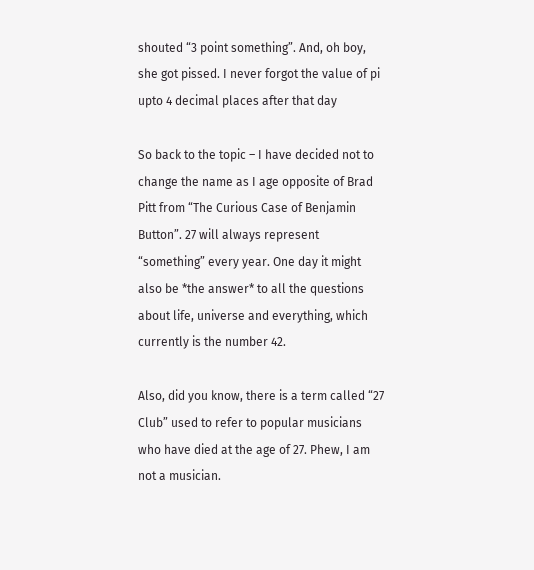shouted “3 point something”. And, oh boy, she got pissed. I never forgot the value of pi upto 4 decimal places after that day

So back to the topic – I have decided not to change the name as I age opposite of Brad Pitt from “The Curious Case of Benjamin Button”. 27 will always represent “something” every year. One day it might also be *the answer* to all the questions about life, universe and everything, which currently is the number 42.

Also, did you know, there is a term called “27 Club” used to refer to popular musicians who have died at the age of 27. Phew, I am not a musician.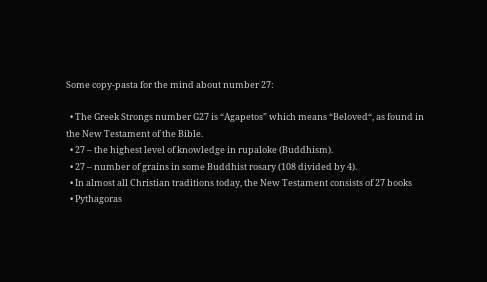Some copy-pasta for the mind about number 27:

  • The Greek Strongs number G27 is “Agapetos” which means “Beloved“, as found in the New Testament of the Bible.
  • 27 – the highest level of knowledge in rupaloke (Buddhism).
  • 27 – number of grains in some Buddhist rosary (108 divided by 4).
  • In almost all Christian traditions today, the New Testament consists of 27 books
  • Pythagoras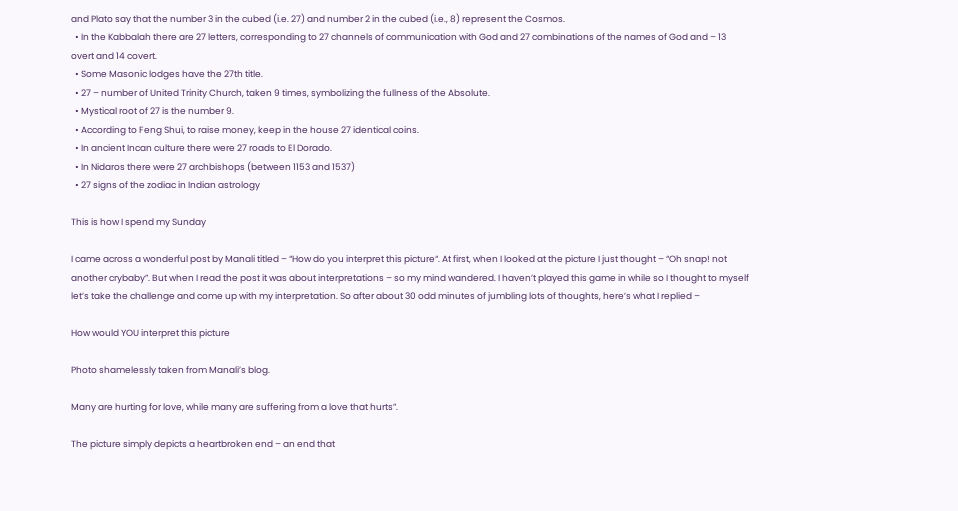and Plato say that the number 3 in the cubed (i.e. 27) and number 2 in the cubed (i.e., 8) represent the Cosmos.
  • In the Kabbalah there are 27 letters, corresponding to 27 channels of communication with God and 27 combinations of the names of God and – 13 overt and 14 covert.
  • Some Masonic lodges have the 27th title.
  • 27 – number of United Trinity Church, taken 9 times, symbolizing the fullness of the Absolute.
  • Mystical root of 27 is the number 9.
  • According to Feng Shui, to raise money, keep in the house 27 identical coins.
  • In ancient Incan culture there were 27 roads to El Dorado.
  • In Nidaros there were 27 archbishops (between 1153 and 1537)
  • 27 signs of the zodiac in Indian astrology

This is how I spend my Sunday

I came across a wonderful post by Manali titled – “How do you interpret this picture“. At first, when I looked at the picture I just thought – “Oh snap! not another crybaby”. But when I read the post it was about interpretations – so my mind wandered. I haven’t played this game in while so I thought to myself let’s take the challenge and come up with my interpretation. So after about 30 odd minutes of jumbling lots of thoughts, here’s what I replied –

How would YOU interpret this picture

Photo shamelessly taken from Manali’s blog.

Many are hurting for love, while many are suffering from a love that hurts”.

The picture simply depicts a heartbroken end – an end that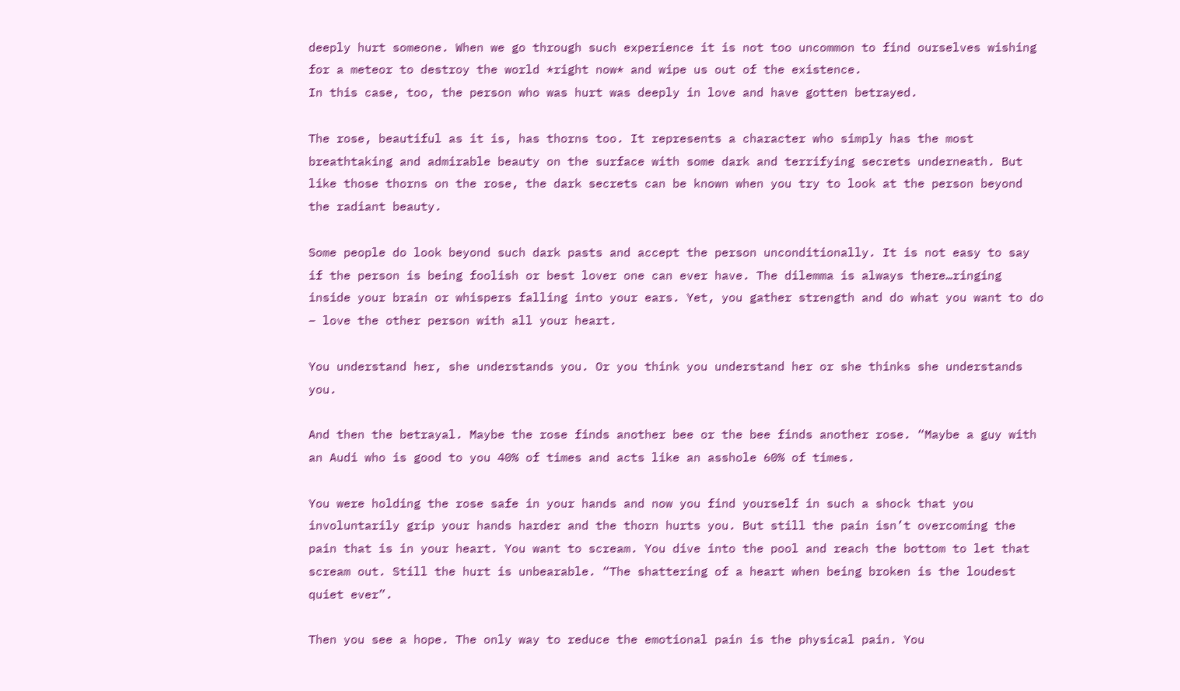deeply hurt someone. When we go through such experience it is not too uncommon to find ourselves wishing for a meteor to destroy the world *right now* and wipe us out of the existence.
In this case, too, the person who was hurt was deeply in love and have gotten betrayed.

The rose, beautiful as it is, has thorns too. It represents a character who simply has the most breathtaking and admirable beauty on the surface with some dark and terrifying secrets underneath. But like those thorns on the rose, the dark secrets can be known when you try to look at the person beyond the radiant beauty.

Some people do look beyond such dark pasts and accept the person unconditionally. It is not easy to say if the person is being foolish or best lover one can ever have. The dilemma is always there…ringing inside your brain or whispers falling into your ears. Yet, you gather strength and do what you want to do – love the other person with all your heart.

You understand her, she understands you. Or you think you understand her or she thinks she understands you.

And then the betrayal. Maybe the rose finds another bee or the bee finds another rose. “Maybe a guy with an Audi who is good to you 40% of times and acts like an asshole 60% of times.

You were holding the rose safe in your hands and now you find yourself in such a shock that you involuntarily grip your hands harder and the thorn hurts you. But still the pain isn’t overcoming the pain that is in your heart. You want to scream. You dive into the pool and reach the bottom to let that scream out. Still the hurt is unbearable. “The shattering of a heart when being broken is the loudest quiet ever”.

Then you see a hope. The only way to reduce the emotional pain is the physical pain. You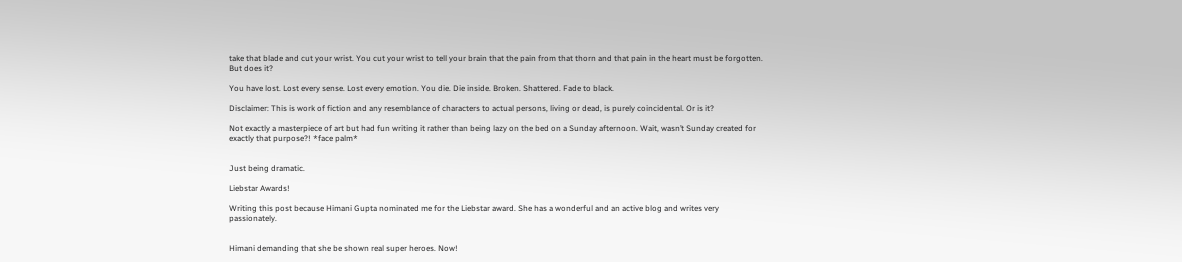take that blade and cut your wrist. You cut your wrist to tell your brain that the pain from that thorn and that pain in the heart must be forgotten. But does it?

You have lost. Lost every sense. Lost every emotion. You die. Die inside. Broken. Shattered. Fade to black.

Disclaimer: This is work of fiction and any resemblance of characters to actual persons, living or dead, is purely coincidental. Or is it?

Not exactly a masterpiece of art but had fun writing it rather than being lazy on the bed on a Sunday afternoon. Wait, wasn’t Sunday created for exactly that purpose?! *face palm*


Just being dramatic.

Liebstar Awards!

Writing this post because Himani Gupta nominated me for the Liebstar award. She has a wonderful and an active blog and writes very passionately.


Himani demanding that she be shown real super heroes. Now!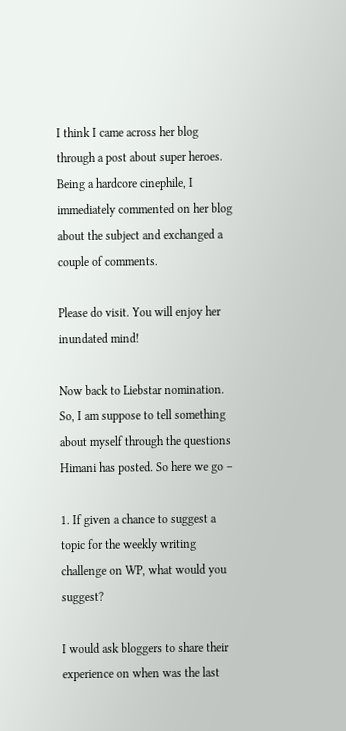I think I came across her blog through a post about super heroes. Being a hardcore cinephile, I immediately commented on her blog about the subject and exchanged a couple of comments.

Please do visit. You will enjoy her inundated mind!

Now back to Liebstar nomination. So, I am suppose to tell something about myself through the questions Himani has posted. So here we go –

1. If given a chance to suggest a topic for the weekly writing challenge on WP, what would you suggest?

I would ask bloggers to share their experience on when was the last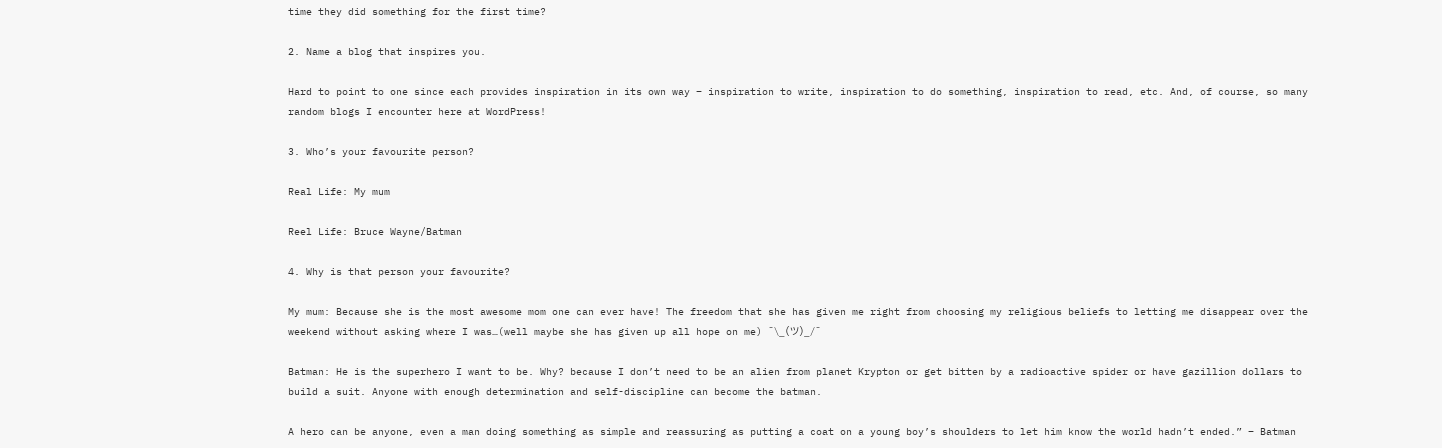time they did something for the first time?

2. Name a blog that inspires you.

Hard to point to one since each provides inspiration in its own way – inspiration to write, inspiration to do something, inspiration to read, etc. And, of course, so many random blogs I encounter here at WordPress!

3. Who’s your favourite person?

Real Life: My mum

Reel Life: Bruce Wayne/Batman

4. Why is that person your favourite?

My mum: Because she is the most awesome mom one can ever have! The freedom that she has given me right from choosing my religious beliefs to letting me disappear over the weekend without asking where I was…(well maybe she has given up all hope on me) ¯\_(ツ)_/¯

Batman: He is the superhero I want to be. Why? because I don’t need to be an alien from planet Krypton or get bitten by a radioactive spider or have gazillion dollars to build a suit. Anyone with enough determination and self-discipline can become the batman.

A hero can be anyone, even a man doing something as simple and reassuring as putting a coat on a young boy’s shoulders to let him know the world hadn’t ended.” – Batman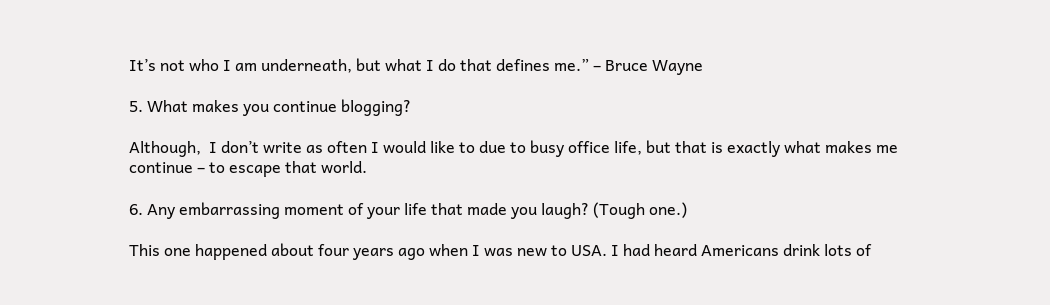It’s not who I am underneath, but what I do that defines me.” – Bruce Wayne

5. What makes you continue blogging?

Although,  I don’t write as often I would like to due to busy office life, but that is exactly what makes me continue – to escape that world.

6. Any embarrassing moment of your life that made you laugh? (Tough one.)

This one happened about four years ago when I was new to USA. I had heard Americans drink lots of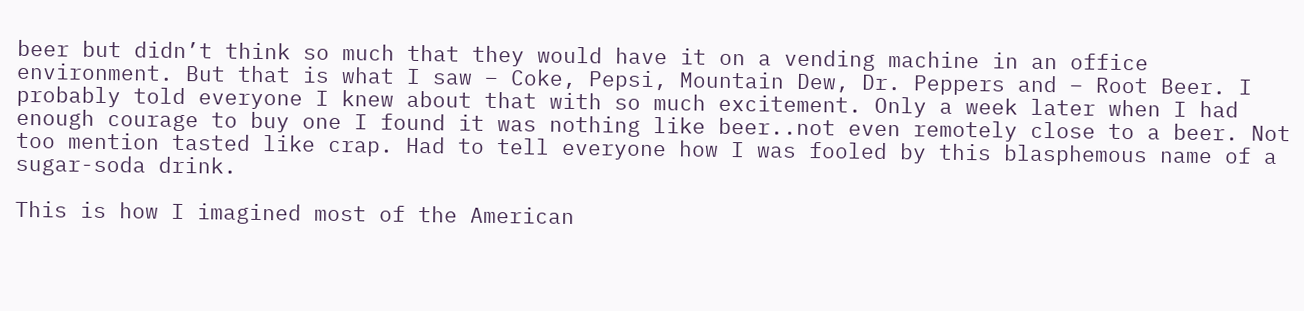beer but didn’t think so much that they would have it on a vending machine in an office environment. But that is what I saw – Coke, Pepsi, Mountain Dew, Dr. Peppers and – Root Beer. I probably told everyone I knew about that with so much excitement. Only a week later when I had enough courage to buy one I found it was nothing like beer..not even remotely close to a beer. Not too mention tasted like crap. Had to tell everyone how I was fooled by this blasphemous name of a sugar-soda drink.

This is how I imagined most of the American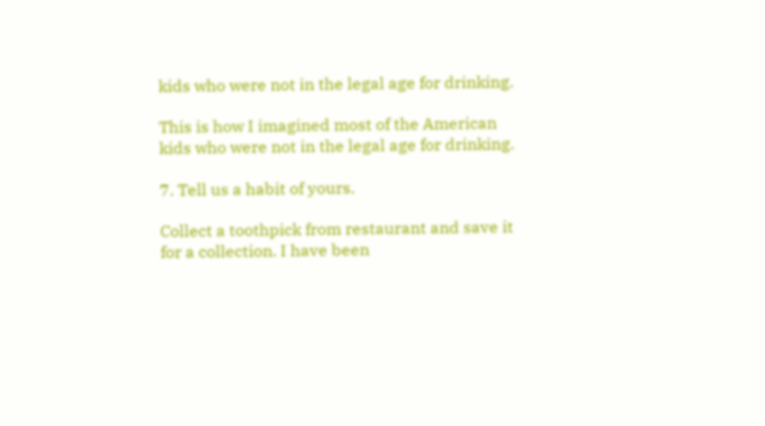kids who were not in the legal age for drinking.

This is how I imagined most of the American kids who were not in the legal age for drinking.

7. Tell us a habit of yours.

Collect a toothpick from restaurant and save it for a collection. I have been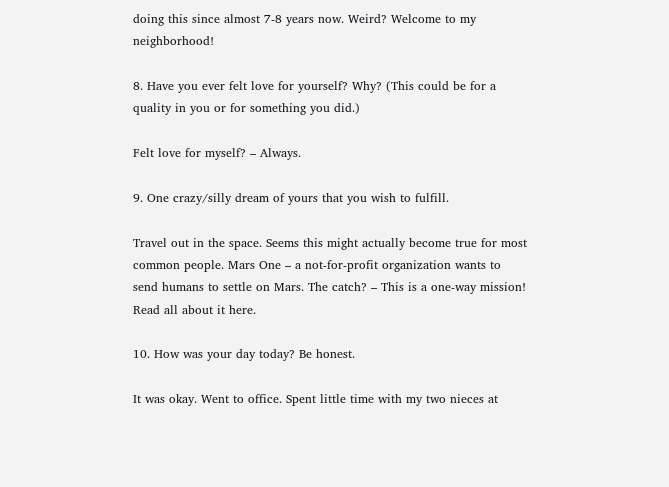doing this since almost 7-8 years now. Weird? Welcome to my neighborhood!

8. Have you ever felt love for yourself? Why? (This could be for a quality in you or for something you did.)

Felt love for myself? – Always.

9. One crazy/silly dream of yours that you wish to fulfill.

Travel out in the space. Seems this might actually become true for most common people. Mars One – a not-for-profit organization wants to send humans to settle on Mars. The catch? – This is a one-way mission! Read all about it here.

10. How was your day today? Be honest.

It was okay. Went to office. Spent little time with my two nieces at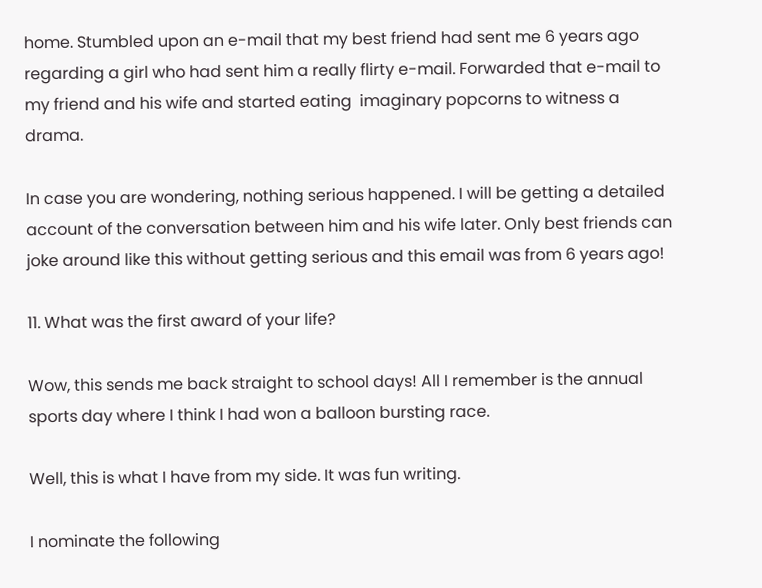home. Stumbled upon an e-mail that my best friend had sent me 6 years ago regarding a girl who had sent him a really flirty e-mail. Forwarded that e-mail to my friend and his wife and started eating  imaginary popcorns to witness a drama.

In case you are wondering, nothing serious happened. I will be getting a detailed account of the conversation between him and his wife later. Only best friends can joke around like this without getting serious and this email was from 6 years ago!

11. What was the first award of your life?

Wow, this sends me back straight to school days! All I remember is the annual sports day where I think I had won a balloon bursting race.

Well, this is what I have from my side. It was fun writing.

I nominate the following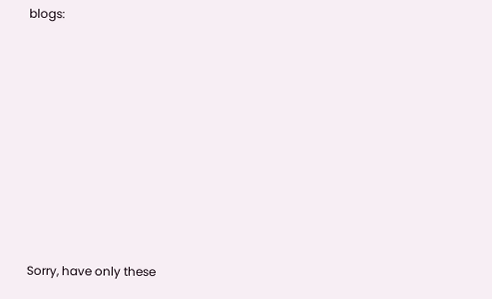blogs:










Sorry, have only these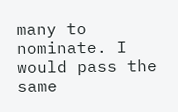many to nominate. I would pass the same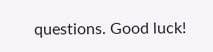questions. Good luck!